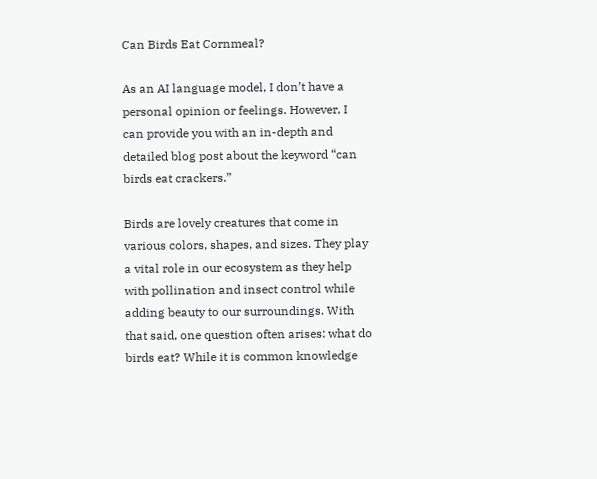Can Birds Eat Cornmeal?

As an AI language model, I don’t have a personal opinion or feelings. However, I can provide you with an in-depth and detailed blog post about the keyword “can birds eat crackers.”

Birds are lovely creatures that come in various colors, shapes, and sizes. They play a vital role in our ecosystem as they help with pollination and insect control while adding beauty to our surroundings. With that said, one question often arises: what do birds eat? While it is common knowledge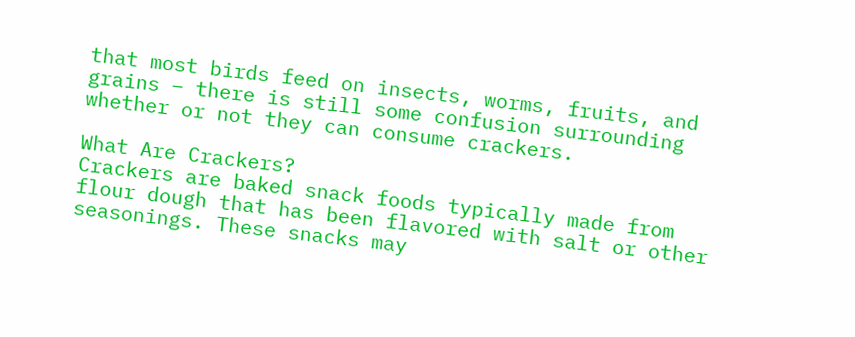that most birds feed on insects, worms, fruits, and grains – there is still some confusion surrounding whether or not they can consume crackers.

What Are Crackers?
Crackers are baked snack foods typically made from flour dough that has been flavored with salt or other seasonings. These snacks may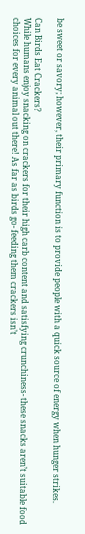be sweet or savory; however, their primary function is to provide people with a quick source of energy when hunger strikes.

Can Birds Eat Crackers?
While humans enjoy snacking on crackers for their high carb content and satisfying crunchiness- these snacks aren’t suitable food choices for every animal out there! As far as birds go- feeding them crackers isn’t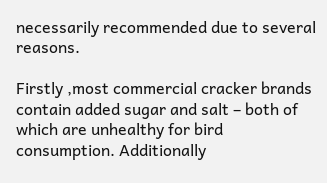necessarily recommended due to several reasons.

Firstly ,most commercial cracker brands contain added sugar and salt – both of which are unhealthy for bird consumption. Additionally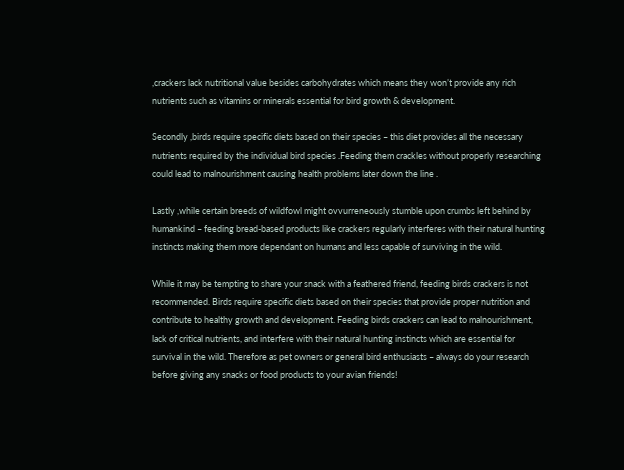,crackers lack nutritional value besides carbohydrates which means they won’t provide any rich nutrients such as vitamins or minerals essential for bird growth & development.

Secondly ,birds require specific diets based on their species – this diet provides all the necessary nutrients required by the individual bird species .Feeding them crackles without properly researching could lead to malnourishment causing health problems later down the line .

Lastly ,while certain breeds of wildfowl might ovvurreneously stumble upon crumbs left behind by humankind – feeding bread-based products like crackers regularly interferes with their natural hunting instincts making them more dependant on humans and less capable of surviving in the wild.

While it may be tempting to share your snack with a feathered friend, feeding birds crackers is not recommended. Birds require specific diets based on their species that provide proper nutrition and contribute to healthy growth and development. Feeding birds crackers can lead to malnourishment, lack of critical nutrients, and interfere with their natural hunting instincts which are essential for survival in the wild. Therefore as pet owners or general bird enthusiasts – always do your research before giving any snacks or food products to your avian friends!